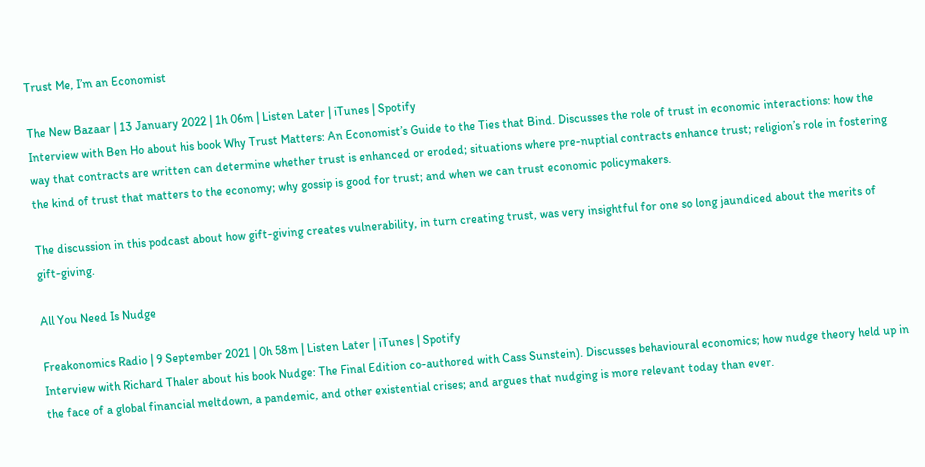Trust Me, I’m an Economist

The New Bazaar | 13 January 2022 | 1h 06m | Listen Later | iTunes | Spotify
Interview with Ben Ho about his book Why Trust Matters: An Economist’s Guide to the Ties that Bind. Discusses the role of trust in economic interactions: how the way that contracts are written can determine whether trust is enhanced or eroded; situations where pre-nuptial contracts enhance trust; religion’s role in fostering the kind of trust that matters to the economy; why gossip is good for trust; and when we can trust economic policymakers.

The discussion in this podcast about how gift-giving creates vulnerability, in turn creating trust, was very insightful for one so long jaundiced about the merits of gift-giving.

All You Need Is Nudge

Freakonomics Radio | 9 September 2021 | 0h 58m | Listen Later | iTunes | Spotify
Interview with Richard Thaler about his book Nudge: The Final Edition co-authored with Cass Sunstein). Discusses behavioural economics; how nudge theory held up in the face of a global financial meltdown, a pandemic, and other existential crises; and argues that nudging is more relevant today than ever.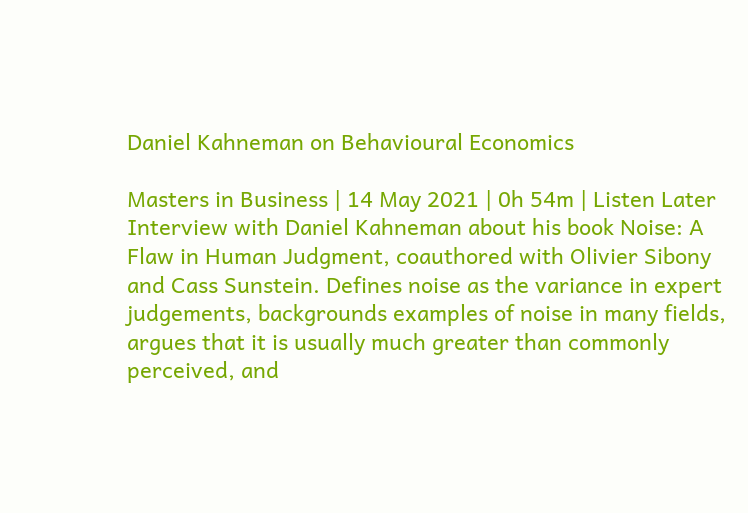Daniel Kahneman on Behavioural Economics

Masters in Business | 14 May 2021 | 0h 54m | Listen Later
Interview with Daniel Kahneman about his book Noise: A Flaw in Human Judgment, coauthored with Olivier Sibony and Cass Sunstein. Defines noise as the variance in expert judgements, backgrounds examples of noise in many fields, argues that it is usually much greater than commonly perceived, and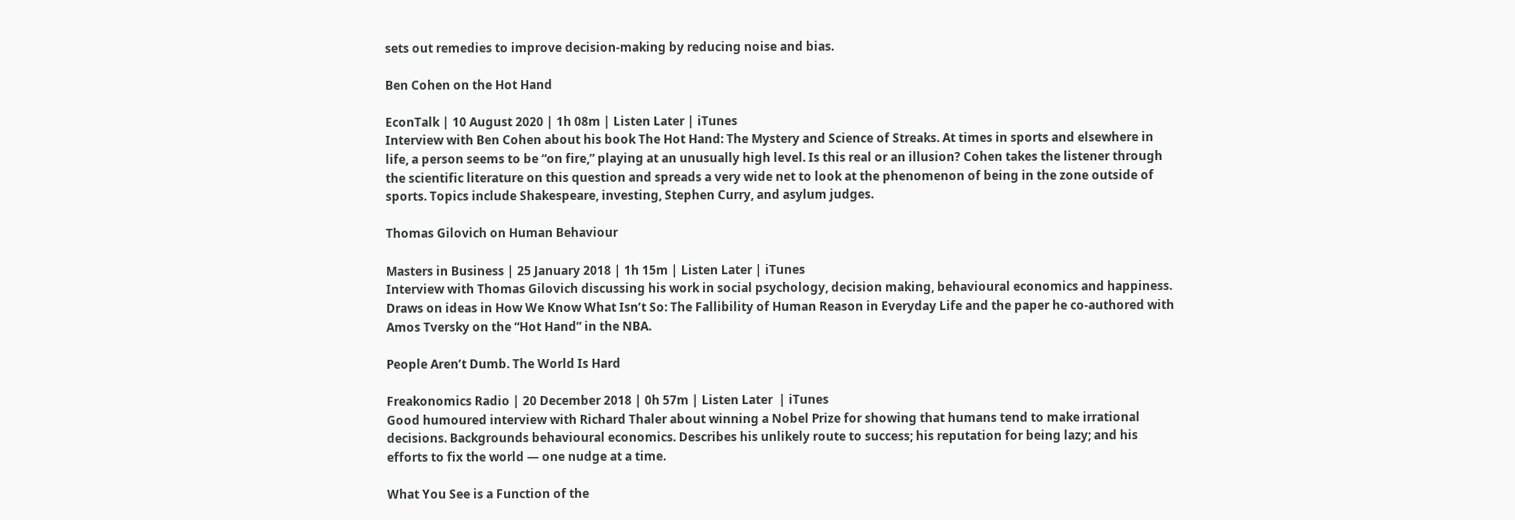sets out remedies to improve decision-making by reducing noise and bias.

Ben Cohen on the Hot Hand

EconTalk | 10 August 2020 | 1h 08m | Listen Later | iTunes
Interview with Ben Cohen about his book The Hot Hand: The Mystery and Science of Streaks. At times in sports and elsewhere in life, a person seems to be “on fire,” playing at an unusually high level. Is this real or an illusion? Cohen takes the listener through the scientific literature on this question and spreads a very wide net to look at the phenomenon of being in the zone outside of sports. Topics include Shakespeare, investing, Stephen Curry, and asylum judges.

Thomas Gilovich on Human Behaviour

Masters in Business | 25 January 2018 | 1h 15m | Listen Later | iTunes
Interview with Thomas Gilovich discussing his work in social psychology, decision making, behavioural economics and happiness. Draws on ideas in How We Know What Isn’t So: The Fallibility of Human Reason in Everyday Life and the paper he co-authored with Amos Tversky on the “Hot Hand” in the NBA.

People Aren’t Dumb. The World Is Hard

Freakonomics Radio | 20 December 2018 | 0h 57m | Listen Later  | iTunes
Good humoured interview with Richard Thaler about winning a Nobel Prize for showing that humans tend to make irrational decisions. Backgrounds behavioural economics. Describes his unlikely route to success; his reputation for being lazy; and his efforts to fix the world — one nudge at a time.

What You See is a Function of the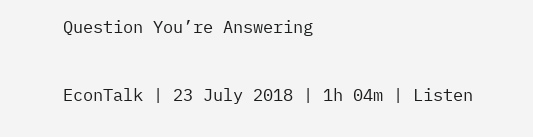Question You’re Answering

EconTalk | 23 July 2018 | 1h 04m | Listen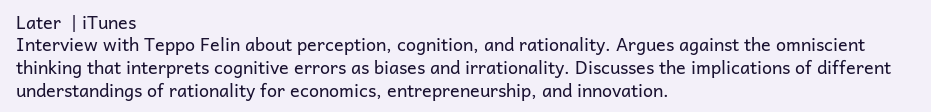Later  | iTunes
Interview with Teppo Felin about perception, cognition, and rationality. Argues against the omniscient thinking that interprets cognitive errors as biases and irrationality. Discusses the implications of different understandings of rationality for economics, entrepreneurship, and innovation.